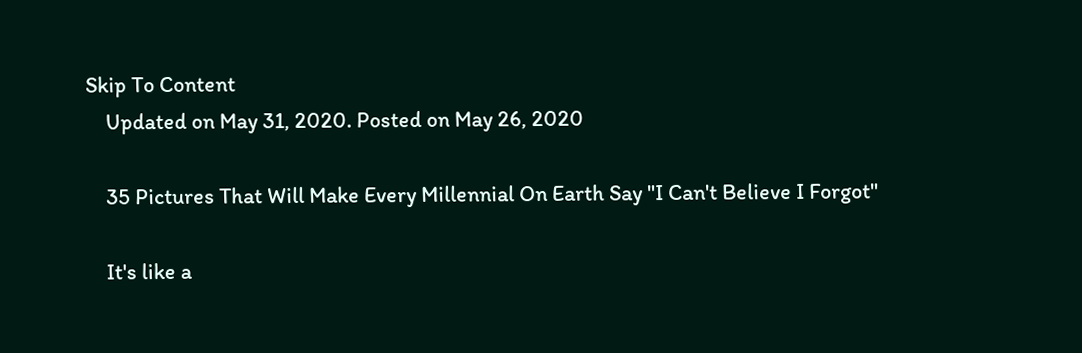Skip To Content
    Updated on May 31, 2020. Posted on May 26, 2020

    35 Pictures That Will Make Every Millennial On Earth Say "I Can't Believe I Forgot"

    It's like a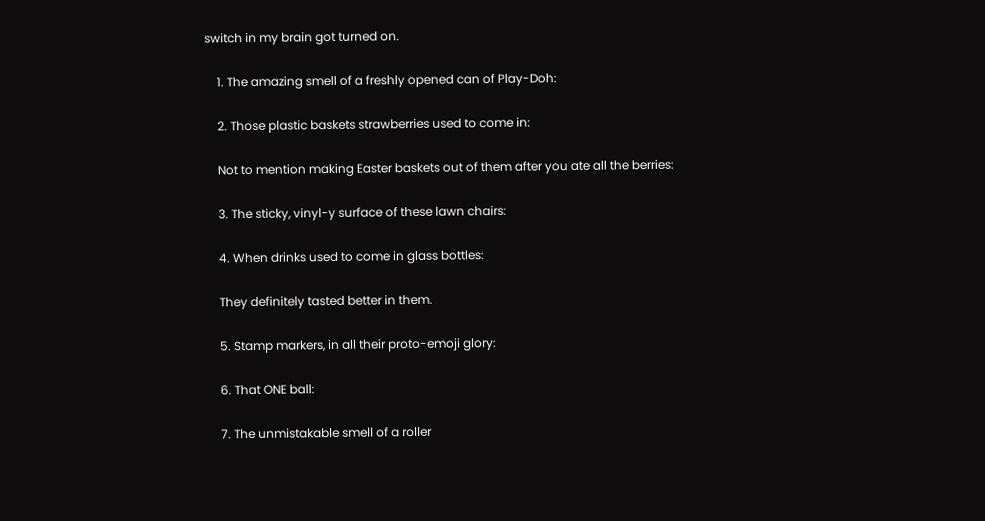switch in my brain got turned on.

    1. The amazing smell of a freshly opened can of Play-Doh:

    2. Those plastic baskets strawberries used to come in:

    Not to mention making Easter baskets out of them after you ate all the berries:

    3. The sticky, vinyl-y surface of these lawn chairs:

    4. When drinks used to come in glass bottles:

    They definitely tasted better in them.

    5. Stamp markers, in all their proto-emoji glory:

    6. That ONE ball:

    7. The unmistakable smell of a roller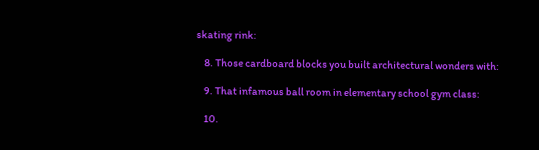skating rink:

    8. Those cardboard blocks you built architectural wonders with:

    9. That infamous ball room in elementary school gym class:

    10.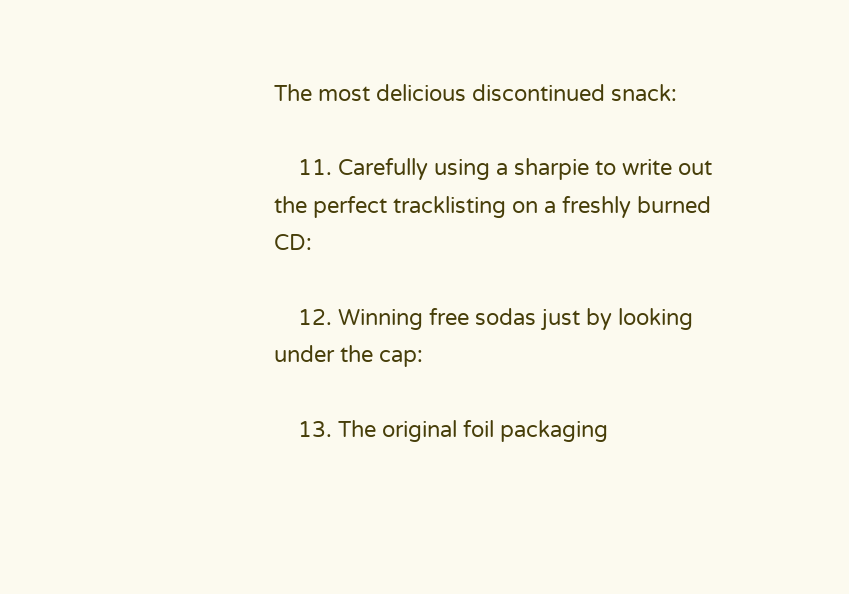The most delicious discontinued snack:

    11. Carefully using a sharpie to write out the perfect tracklisting on a freshly burned CD:

    12. Winning free sodas just by looking under the cap:

    13. The original foil packaging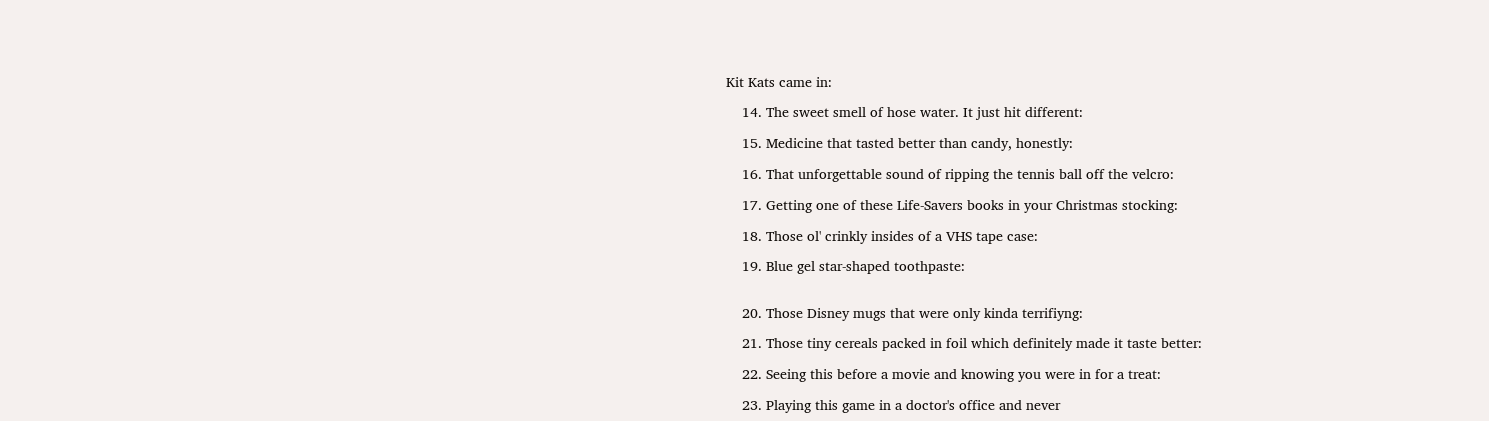Kit Kats came in:

    14. The sweet smell of hose water. It just hit different:

    15. Medicine that tasted better than candy, honestly:

    16. That unforgettable sound of ripping the tennis ball off the velcro:

    17. Getting one of these Life-Savers books in your Christmas stocking:

    18. Those ol' crinkly insides of a VHS tape case:

    19. Blue gel star-shaped toothpaste:


    20. Those Disney mugs that were only kinda terrifiyng:

    21. Those tiny cereals packed in foil which definitely made it taste better:

    22. Seeing this before a movie and knowing you were in for a treat:

    23. Playing this game in a doctor's office and never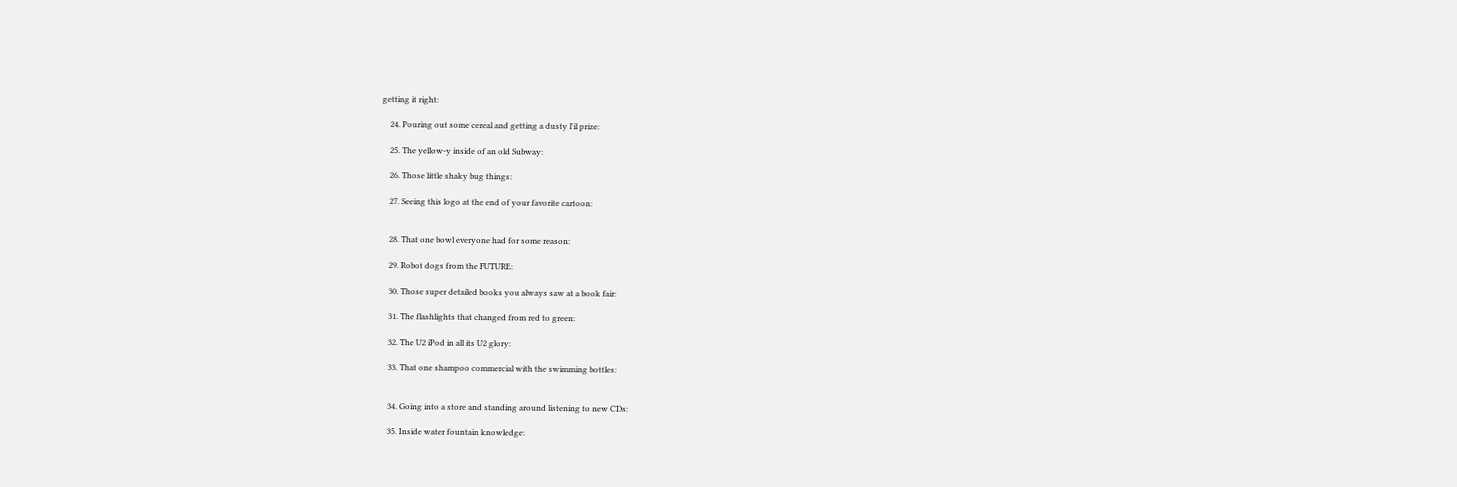getting it right:

    24. Pouring out some cereal and getting a dusty l'il prize:

    25. The yellow-y inside of an old Subway:

    26. Those little shaky bug things:

    27. Seeing this logo at the end of your favorite cartoon:


    28. That one bowl everyone had for some reason:

    29. Robot dogs from the FUTURE:

    30. Those super detailed books you always saw at a book fair:

    31. The flashlights that changed from red to green:

    32. The U2 iPod in all its U2 glory:

    33. That one shampoo commercial with the swimming bottles:


    34. Going into a store and standing around listening to new CDs:

    35. Inside water fountain knowledge: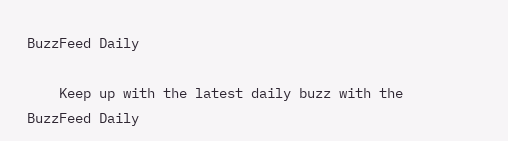BuzzFeed Daily

    Keep up with the latest daily buzz with the BuzzFeed Daily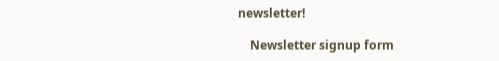newsletter!

    Newsletter signup form